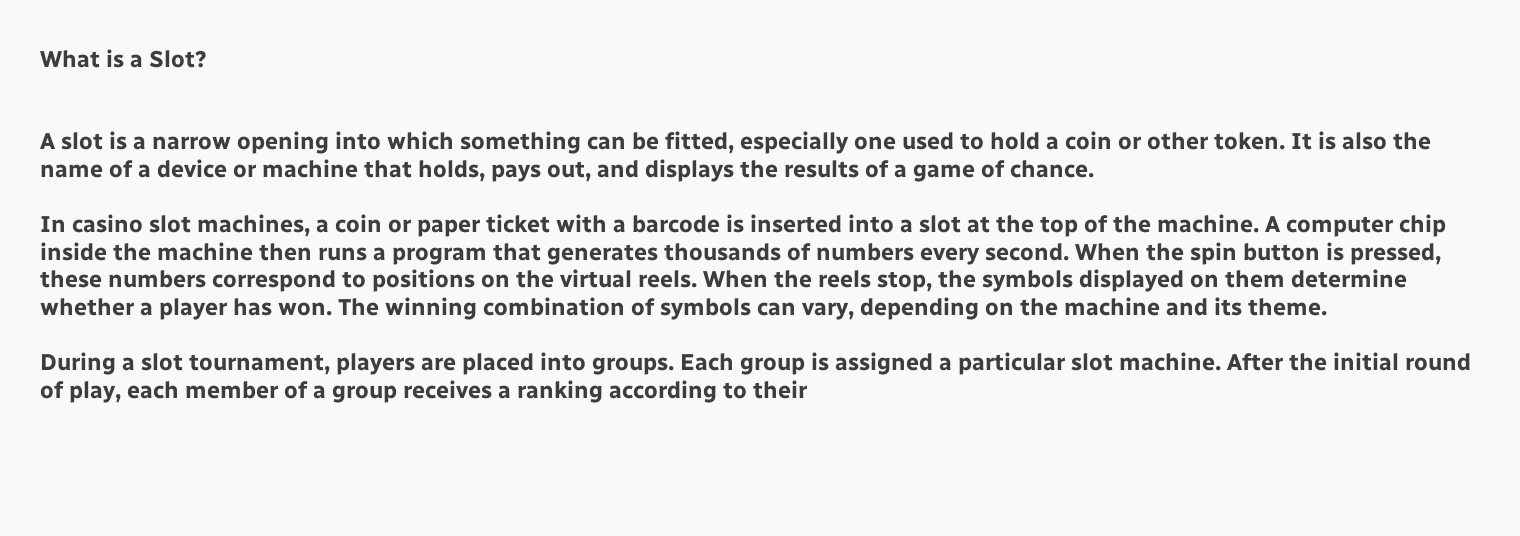What is a Slot?


A slot is a narrow opening into which something can be fitted, especially one used to hold a coin or other token. It is also the name of a device or machine that holds, pays out, and displays the results of a game of chance.

In casino slot machines, a coin or paper ticket with a barcode is inserted into a slot at the top of the machine. A computer chip inside the machine then runs a program that generates thousands of numbers every second. When the spin button is pressed, these numbers correspond to positions on the virtual reels. When the reels stop, the symbols displayed on them determine whether a player has won. The winning combination of symbols can vary, depending on the machine and its theme.

During a slot tournament, players are placed into groups. Each group is assigned a particular slot machine. After the initial round of play, each member of a group receives a ranking according to their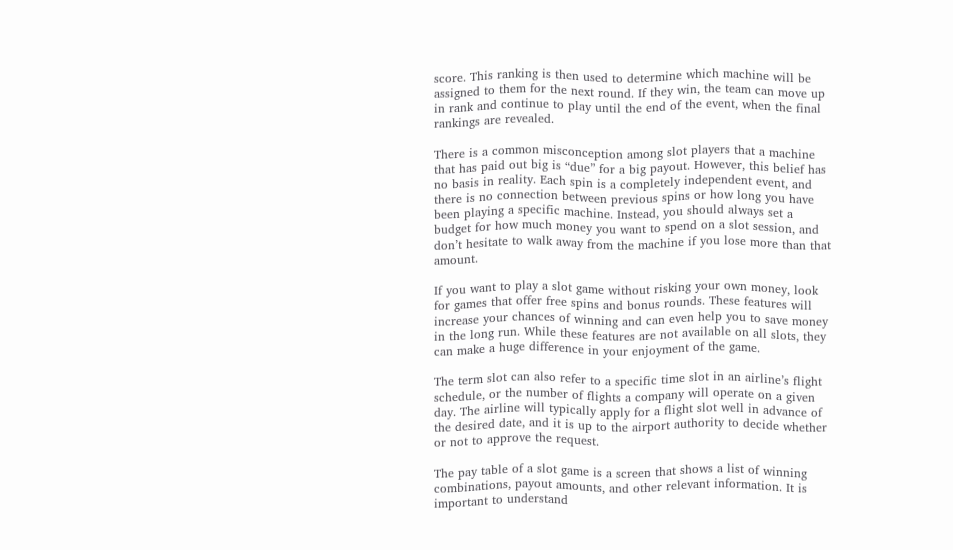score. This ranking is then used to determine which machine will be assigned to them for the next round. If they win, the team can move up in rank and continue to play until the end of the event, when the final rankings are revealed.

There is a common misconception among slot players that a machine that has paid out big is “due” for a big payout. However, this belief has no basis in reality. Each spin is a completely independent event, and there is no connection between previous spins or how long you have been playing a specific machine. Instead, you should always set a budget for how much money you want to spend on a slot session, and don’t hesitate to walk away from the machine if you lose more than that amount.

If you want to play a slot game without risking your own money, look for games that offer free spins and bonus rounds. These features will increase your chances of winning and can even help you to save money in the long run. While these features are not available on all slots, they can make a huge difference in your enjoyment of the game.

The term slot can also refer to a specific time slot in an airline’s flight schedule, or the number of flights a company will operate on a given day. The airline will typically apply for a flight slot well in advance of the desired date, and it is up to the airport authority to decide whether or not to approve the request.

The pay table of a slot game is a screen that shows a list of winning combinations, payout amounts, and other relevant information. It is important to understand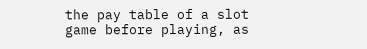the pay table of a slot game before playing, as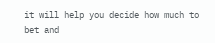it will help you decide how much to bet and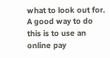what to look out for. A good way to do this is to use an online pay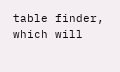table finder, which will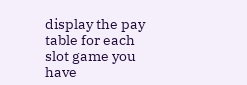display the pay table for each slot game you have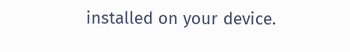installed on your device.